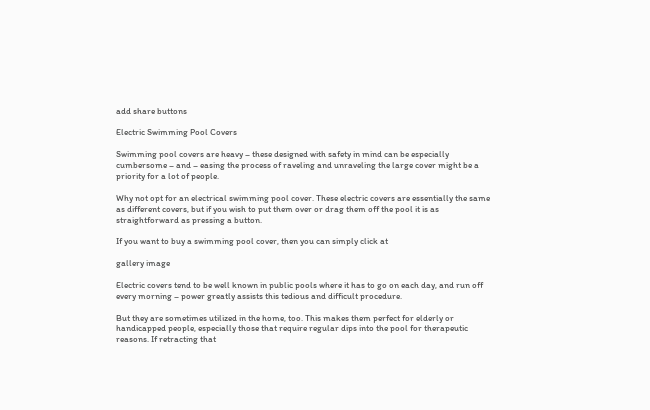add share buttons

Electric Swimming Pool Covers

Swimming pool covers are heavy – these designed with safety in mind can be especially cumbersome – and – easing the process of raveling and unraveling the large cover might be a priority for a lot of people.

Why not opt for an electrical swimming pool cover. These electric covers are essentially the same as different covers, but if you wish to put them over or drag them off the pool it is as straightforward as pressing a button.

If you want to buy a swimming pool cover, then you can simply click at

gallery image

Electric covers tend to be well known in public pools where it has to go on each day, and run off every morning – power greatly assists this tedious and difficult procedure.

But they are sometimes utilized in the home, too. This makes them perfect for elderly or handicapped people, especially those that require regular dips into the pool for therapeutic reasons. If retracting that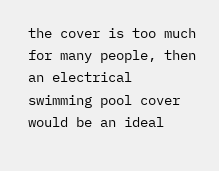the cover is too much for many people, then an electrical swimming pool cover would be an ideal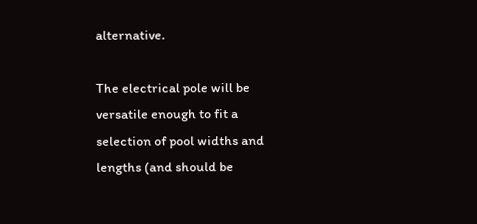alternative.

The electrical pole will be versatile enough to fit a selection of pool widths and lengths (and should be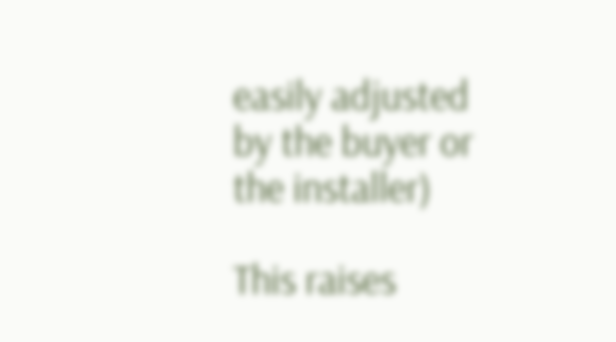easily adjusted by the buyer or the installer)

This raises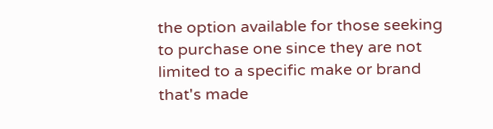the option available for those seeking to purchase one since they are not limited to a specific make or brand that's made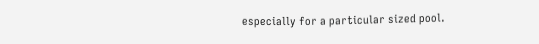especially for a particular sized pool.